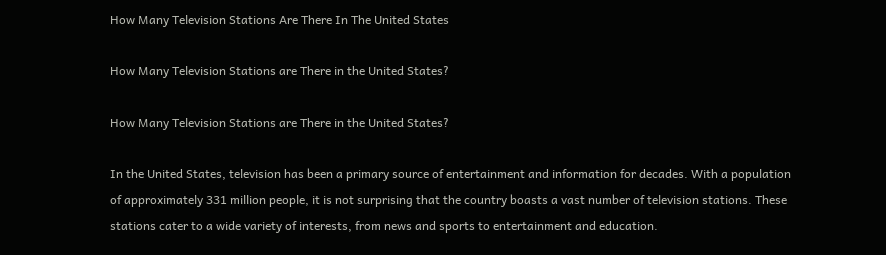How Many Television Stations Are There In The United States

How Many Television Stations are There in the United States?

How Many Television Stations are There in the United States?

In the United States, television has been a primary source of entertainment and information for decades. With a population of approximately 331 million people, it is not surprising that the country boasts a vast number of television stations. These stations cater to a wide variety of interests, from news and sports to entertainment and education.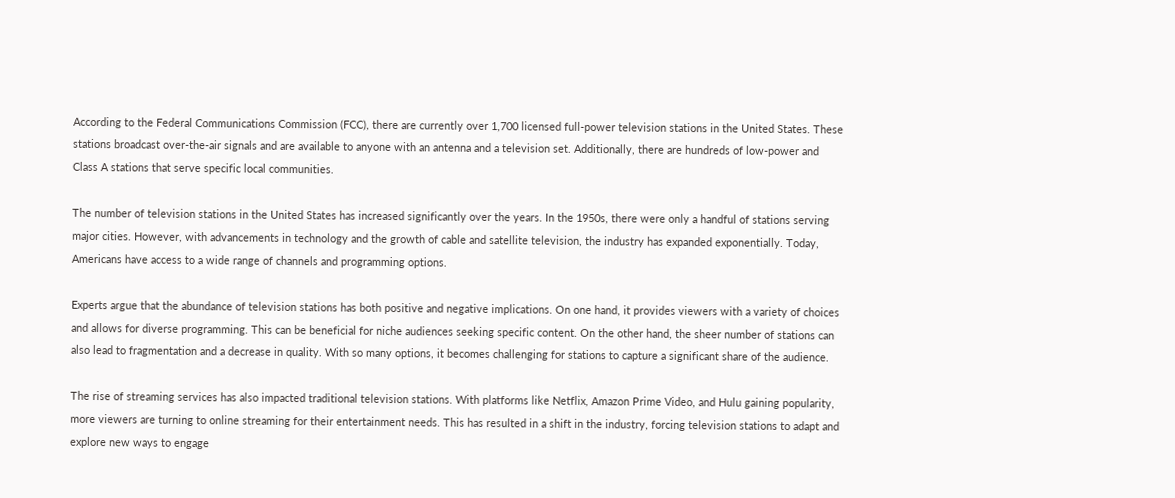According to the Federal Communications Commission (FCC), there are currently over 1,700 licensed full-power television stations in the United States. These stations broadcast over-the-air signals and are available to anyone with an antenna and a television set. Additionally, there are hundreds of low-power and Class A stations that serve specific local communities.

The number of television stations in the United States has increased significantly over the years. In the 1950s, there were only a handful of stations serving major cities. However, with advancements in technology and the growth of cable and satellite television, the industry has expanded exponentially. Today, Americans have access to a wide range of channels and programming options.

Experts argue that the abundance of television stations has both positive and negative implications. On one hand, it provides viewers with a variety of choices and allows for diverse programming. This can be beneficial for niche audiences seeking specific content. On the other hand, the sheer number of stations can also lead to fragmentation and a decrease in quality. With so many options, it becomes challenging for stations to capture a significant share of the audience.

The rise of streaming services has also impacted traditional television stations. With platforms like Netflix, Amazon Prime Video, and Hulu gaining popularity, more viewers are turning to online streaming for their entertainment needs. This has resulted in a shift in the industry, forcing television stations to adapt and explore new ways to engage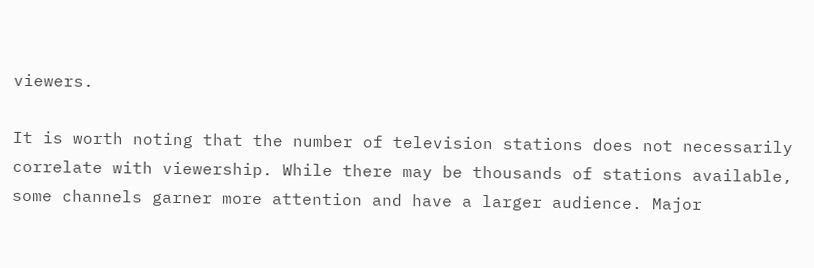viewers.

It is worth noting that the number of television stations does not necessarily correlate with viewership. While there may be thousands of stations available, some channels garner more attention and have a larger audience. Major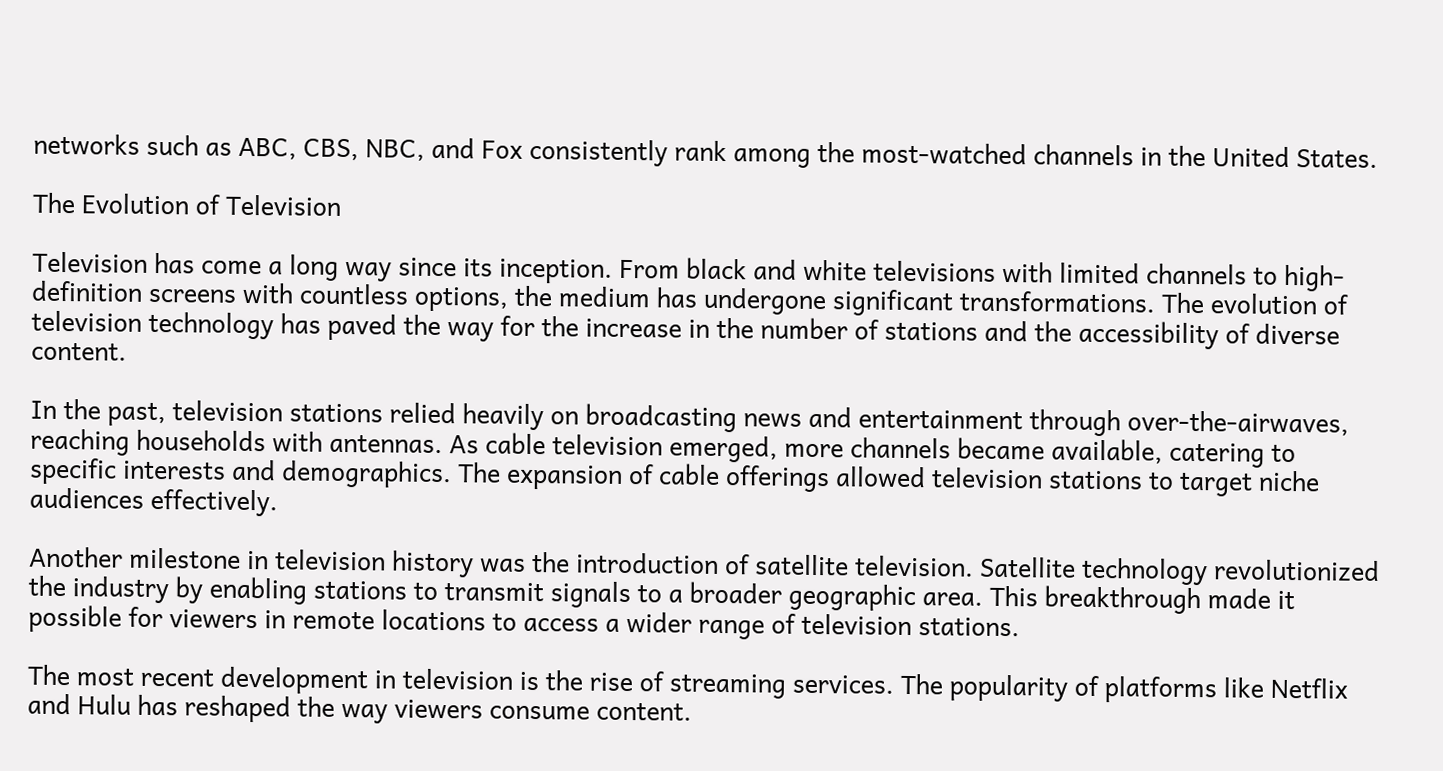networks such as ABC, CBS, NBC, and Fox consistently rank among the most-watched channels in the United States.

The Evolution of Television

Television has come a long way since its inception. From black and white televisions with limited channels to high-definition screens with countless options, the medium has undergone significant transformations. The evolution of television technology has paved the way for the increase in the number of stations and the accessibility of diverse content.

In the past, television stations relied heavily on broadcasting news and entertainment through over-the-airwaves, reaching households with antennas. As cable television emerged, more channels became available, catering to specific interests and demographics. The expansion of cable offerings allowed television stations to target niche audiences effectively.

Another milestone in television history was the introduction of satellite television. Satellite technology revolutionized the industry by enabling stations to transmit signals to a broader geographic area. This breakthrough made it possible for viewers in remote locations to access a wider range of television stations.

The most recent development in television is the rise of streaming services. The popularity of platforms like Netflix and Hulu has reshaped the way viewers consume content.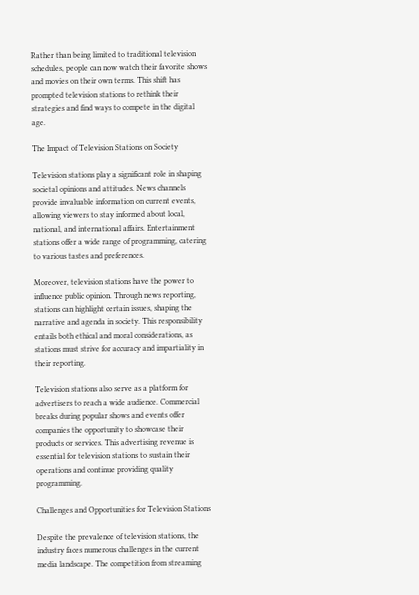Rather than being limited to traditional television schedules, people can now watch their favorite shows and movies on their own terms. This shift has prompted television stations to rethink their strategies and find ways to compete in the digital age.

The Impact of Television Stations on Society

Television stations play a significant role in shaping societal opinions and attitudes. News channels provide invaluable information on current events, allowing viewers to stay informed about local, national, and international affairs. Entertainment stations offer a wide range of programming, catering to various tastes and preferences.

Moreover, television stations have the power to influence public opinion. Through news reporting, stations can highlight certain issues, shaping the narrative and agenda in society. This responsibility entails both ethical and moral considerations, as stations must strive for accuracy and impartiality in their reporting.

Television stations also serve as a platform for advertisers to reach a wide audience. Commercial breaks during popular shows and events offer companies the opportunity to showcase their products or services. This advertising revenue is essential for television stations to sustain their operations and continue providing quality programming.

Challenges and Opportunities for Television Stations

Despite the prevalence of television stations, the industry faces numerous challenges in the current media landscape. The competition from streaming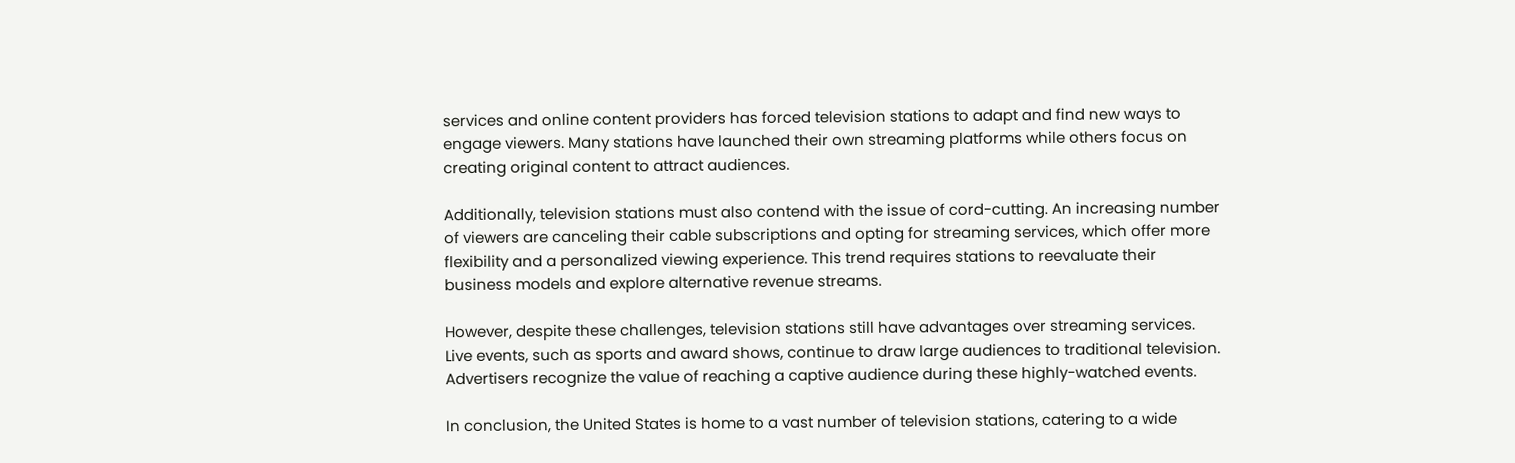services and online content providers has forced television stations to adapt and find new ways to engage viewers. Many stations have launched their own streaming platforms while others focus on creating original content to attract audiences.

Additionally, television stations must also contend with the issue of cord-cutting. An increasing number of viewers are canceling their cable subscriptions and opting for streaming services, which offer more flexibility and a personalized viewing experience. This trend requires stations to reevaluate their business models and explore alternative revenue streams.

However, despite these challenges, television stations still have advantages over streaming services. Live events, such as sports and award shows, continue to draw large audiences to traditional television. Advertisers recognize the value of reaching a captive audience during these highly-watched events.

In conclusion, the United States is home to a vast number of television stations, catering to a wide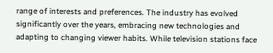range of interests and preferences. The industry has evolved significantly over the years, embracing new technologies and adapting to changing viewer habits. While television stations face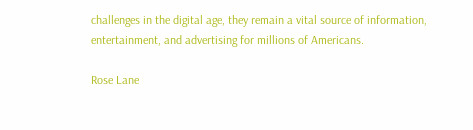challenges in the digital age, they remain a vital source of information, entertainment, and advertising for millions of Americans.

Rose Lane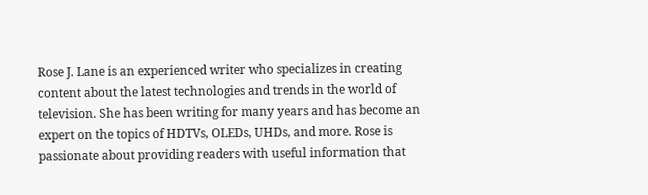Rose J. Lane is an experienced writer who specializes in creating content about the latest technologies and trends in the world of television. She has been writing for many years and has become an expert on the topics of HDTVs, OLEDs, UHDs, and more. Rose is passionate about providing readers with useful information that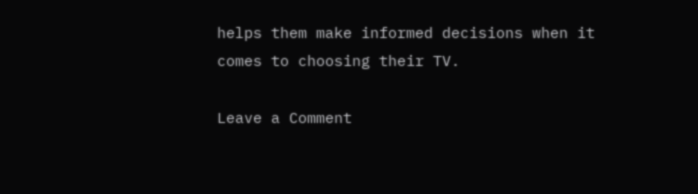helps them make informed decisions when it comes to choosing their TV.

Leave a Comment